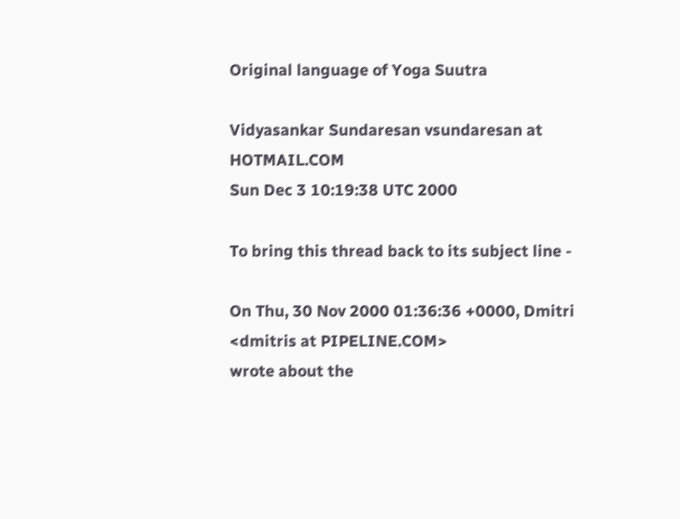Original language of Yoga Suutra

Vidyasankar Sundaresan vsundaresan at HOTMAIL.COM
Sun Dec 3 10:19:38 UTC 2000

To bring this thread back to its subject line -

On Thu, 30 Nov 2000 01:36:36 +0000, Dmitri <dmitris at PIPELINE.COM>
wrote about the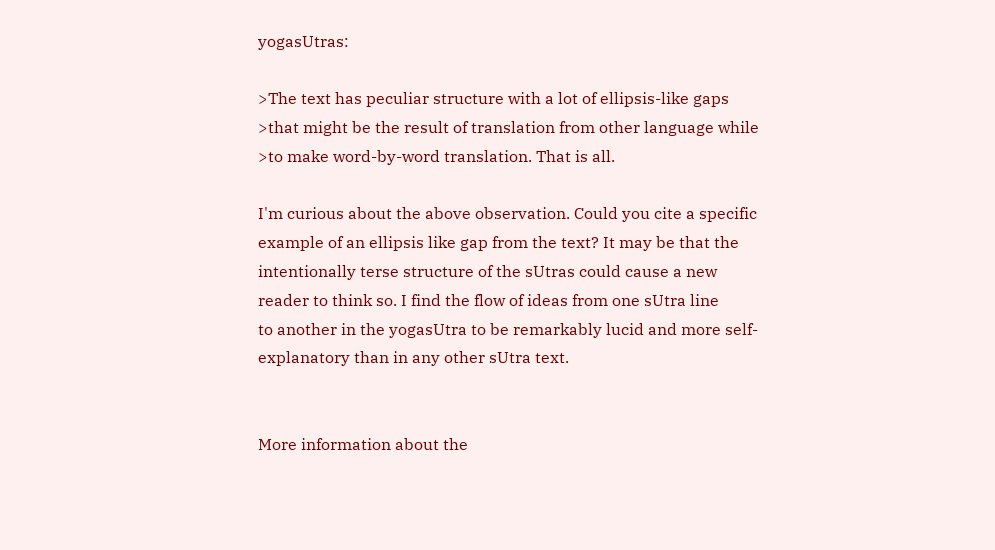yogasUtras:

>The text has peculiar structure with a lot of ellipsis-like gaps
>that might be the result of translation from other language while
>to make word-by-word translation. That is all.

I'm curious about the above observation. Could you cite a specific
example of an ellipsis like gap from the text? It may be that the
intentionally terse structure of the sUtras could cause a new
reader to think so. I find the flow of ideas from one sUtra line
to another in the yogasUtra to be remarkably lucid and more self-
explanatory than in any other sUtra text.


More information about the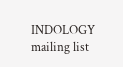INDOLOGY mailing list